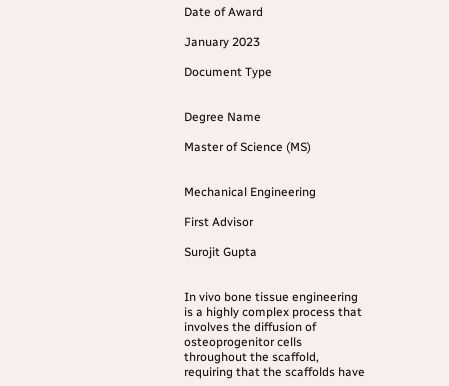Date of Award

January 2023

Document Type


Degree Name

Master of Science (MS)


Mechanical Engineering

First Advisor

Surojit Gupta


In vivo bone tissue engineering is a highly complex process that involves the diffusion of osteoprogenitor cells throughout the scaffold, requiring that the scaffolds have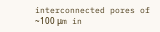interconnected pores of ~100 μm in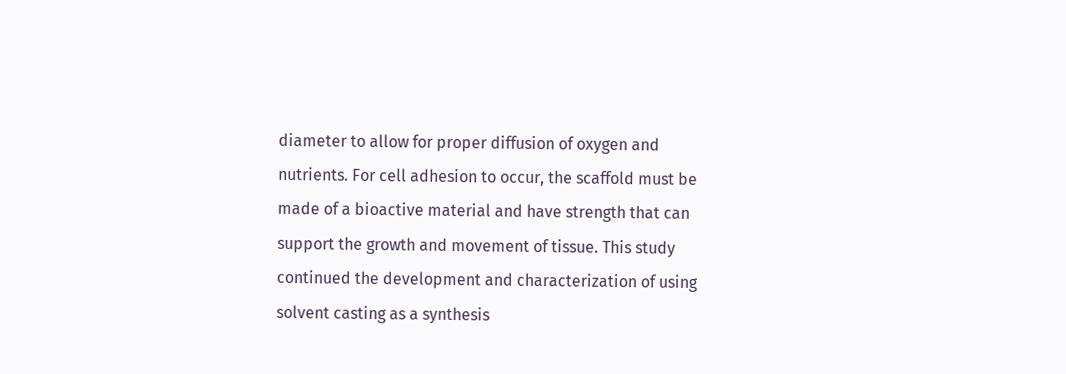diameter to allow for proper diffusion of oxygen and nutrients. For cell adhesion to occur, the scaffold must be made of a bioactive material and have strength that can support the growth and movement of tissue. This study continued the development and characterization of using solvent casting as a synthesis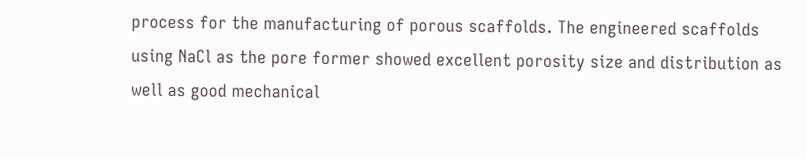process for the manufacturing of porous scaffolds. The engineered scaffolds using NaCl as the pore former showed excellent porosity size and distribution as well as good mechanical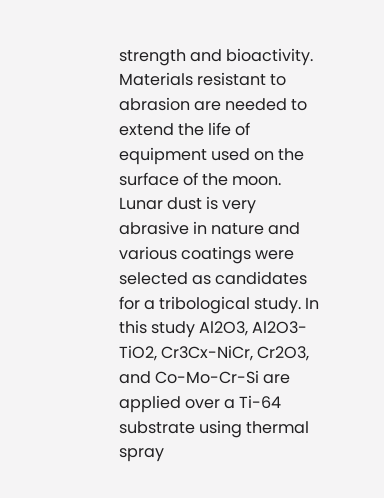strength and bioactivity. Materials resistant to abrasion are needed to extend the life of equipment used on the surface of the moon. Lunar dust is very abrasive in nature and various coatings were selected as candidates for a tribological study. In this study Al2O3, Al2O3-TiO2, Cr3Cx-NiCr, Cr2O3, and Co-Mo-Cr-Si are applied over a Ti-64 substrate using thermal spray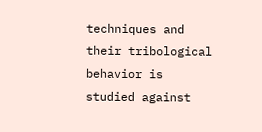techniques and their tribological behavior is studied against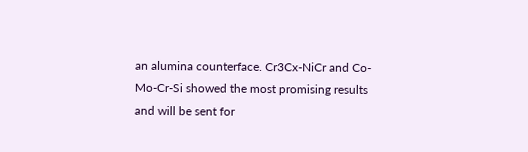an alumina counterface. Cr3Cx-NiCr and Co-Mo-Cr-Si showed the most promising results and will be sent for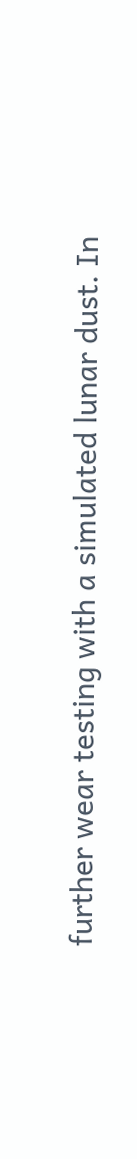further wear testing with a simulated lunar dust. In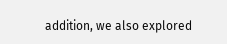addition, we also explored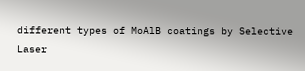different types of MoAlB coatings by Selective Laser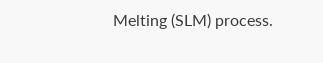Melting (SLM) process.